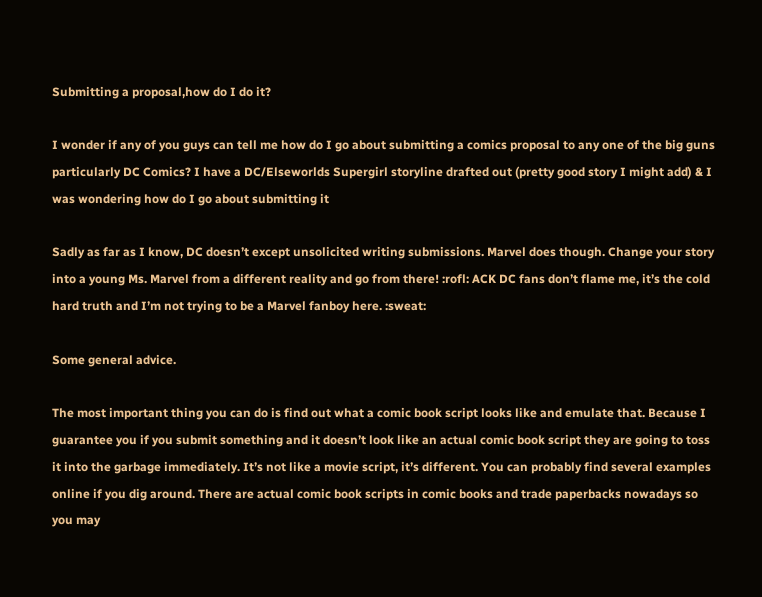Submitting a proposal,how do I do it?

I wonder if any of you guys can tell me how do I go about submitting a comics proposal to any one of the big guns particularly DC Comics? I have a DC/Elseworlds Supergirl storyline drafted out (pretty good story I might add) & I was wondering how do I go about submitting it

Sadly as far as I know, DC doesn’t except unsolicited writing submissions. Marvel does though. Change your story into a young Ms. Marvel from a different reality and go from there! :rofl: ACK DC fans don’t flame me, it’s the cold hard truth and I’m not trying to be a Marvel fanboy here. :sweat:

Some general advice.

The most important thing you can do is find out what a comic book script looks like and emulate that. Because I guarantee you if you submit something and it doesn’t look like an actual comic book script they are going to toss it into the garbage immediately. It’s not like a movie script, it’s different. You can probably find several examples online if you dig around. There are actual comic book scripts in comic books and trade paperbacks nowadays so you may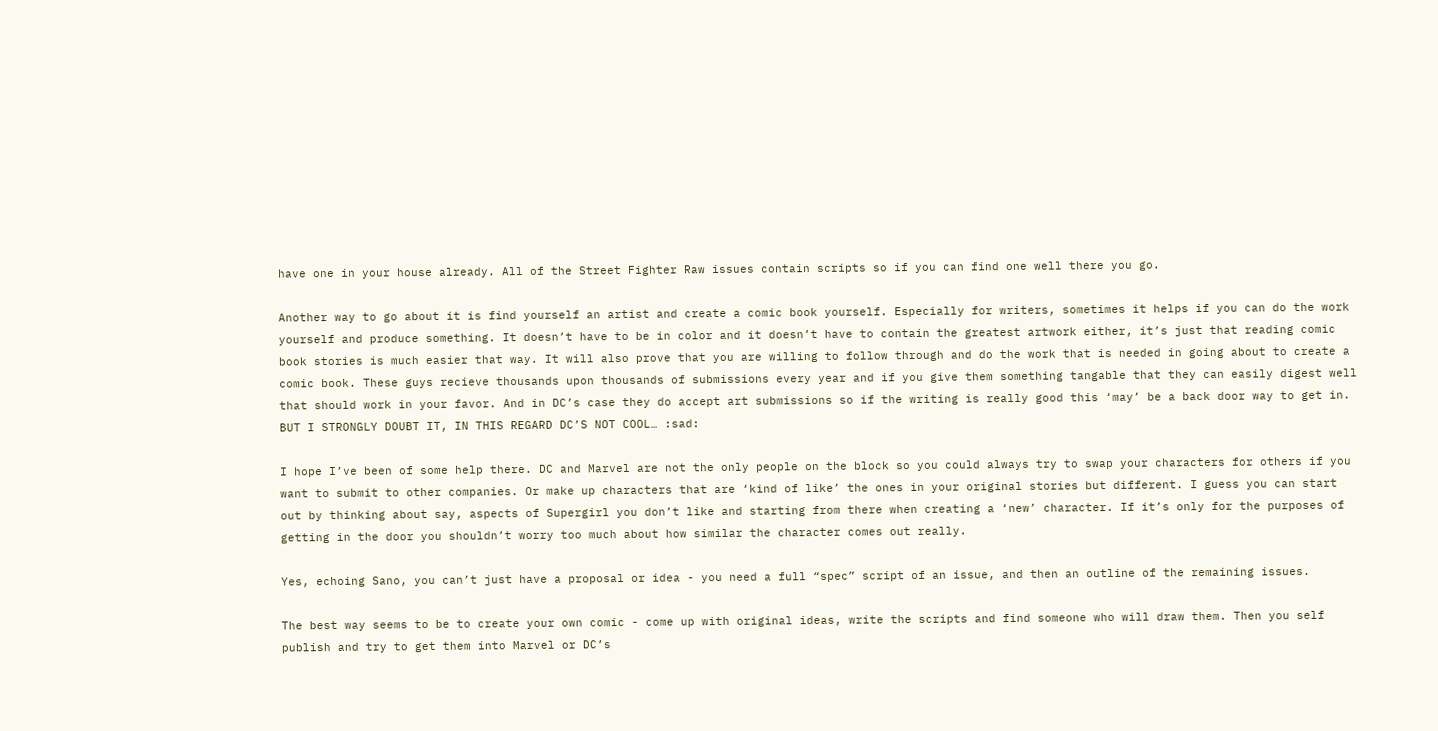have one in your house already. All of the Street Fighter Raw issues contain scripts so if you can find one well there you go.

Another way to go about it is find yourself an artist and create a comic book yourself. Especially for writers, sometimes it helps if you can do the work yourself and produce something. It doesn’t have to be in color and it doesn’t have to contain the greatest artwork either, it’s just that reading comic book stories is much easier that way. It will also prove that you are willing to follow through and do the work that is needed in going about to create a comic book. These guys recieve thousands upon thousands of submissions every year and if you give them something tangable that they can easily digest well that should work in your favor. And in DC’s case they do accept art submissions so if the writing is really good this ‘may’ be a back door way to get in. BUT I STRONGLY DOUBT IT, IN THIS REGARD DC’S NOT COOL… :sad:

I hope I’ve been of some help there. DC and Marvel are not the only people on the block so you could always try to swap your characters for others if you want to submit to other companies. Or make up characters that are ‘kind of like’ the ones in your original stories but different. I guess you can start out by thinking about say, aspects of Supergirl you don’t like and starting from there when creating a ‘new’ character. If it’s only for the purposes of getting in the door you shouldn’t worry too much about how similar the character comes out really.

Yes, echoing Sano, you can’t just have a proposal or idea - you need a full “spec” script of an issue, and then an outline of the remaining issues.

The best way seems to be to create your own comic - come up with original ideas, write the scripts and find someone who will draw them. Then you self publish and try to get them into Marvel or DC’s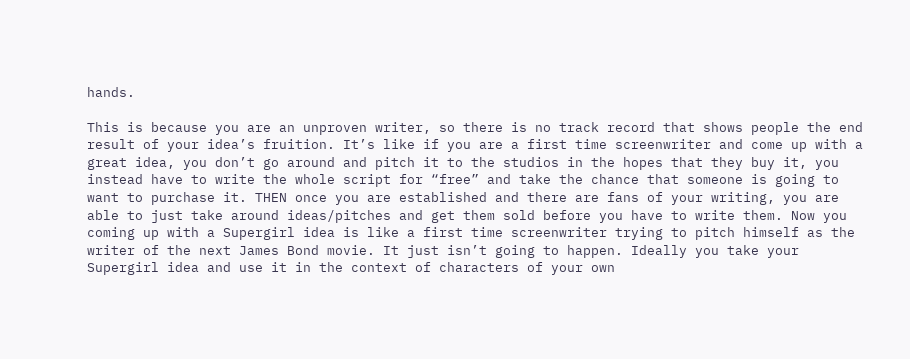hands.

This is because you are an unproven writer, so there is no track record that shows people the end result of your idea’s fruition. It’s like if you are a first time screenwriter and come up with a great idea, you don’t go around and pitch it to the studios in the hopes that they buy it, you instead have to write the whole script for “free” and take the chance that someone is going to want to purchase it. THEN once you are established and there are fans of your writing, you are able to just take around ideas/pitches and get them sold before you have to write them. Now you coming up with a Supergirl idea is like a first time screenwriter trying to pitch himself as the writer of the next James Bond movie. It just isn’t going to happen. Ideally you take your Supergirl idea and use it in the context of characters of your own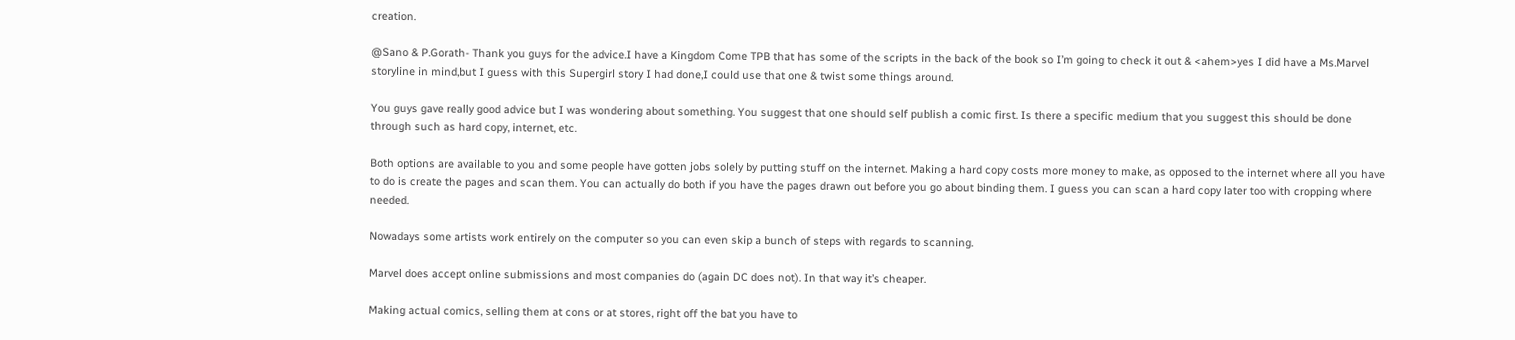creation.

@Sano & P.Gorath- Thank you guys for the advice.I have a Kingdom Come TPB that has some of the scripts in the back of the book so I’m going to check it out & <ahem>yes I did have a Ms.Marvel storyline in mind,but I guess with this Supergirl story I had done,I could use that one & twist some things around.

You guys gave really good advice but I was wondering about something. You suggest that one should self publish a comic first. Is there a specific medium that you suggest this should be done through such as hard copy, internet, etc.

Both options are available to you and some people have gotten jobs solely by putting stuff on the internet. Making a hard copy costs more money to make, as opposed to the internet where all you have to do is create the pages and scan them. You can actually do both if you have the pages drawn out before you go about binding them. I guess you can scan a hard copy later too with cropping where needed.

Nowadays some artists work entirely on the computer so you can even skip a bunch of steps with regards to scanning.

Marvel does accept online submissions and most companies do (again DC does not). In that way it’s cheaper.

Making actual comics, selling them at cons or at stores, right off the bat you have to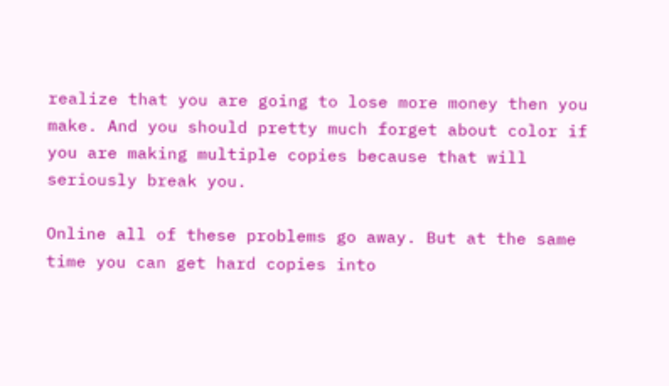realize that you are going to lose more money then you make. And you should pretty much forget about color if you are making multiple copies because that will seriously break you.

Online all of these problems go away. But at the same time you can get hard copies into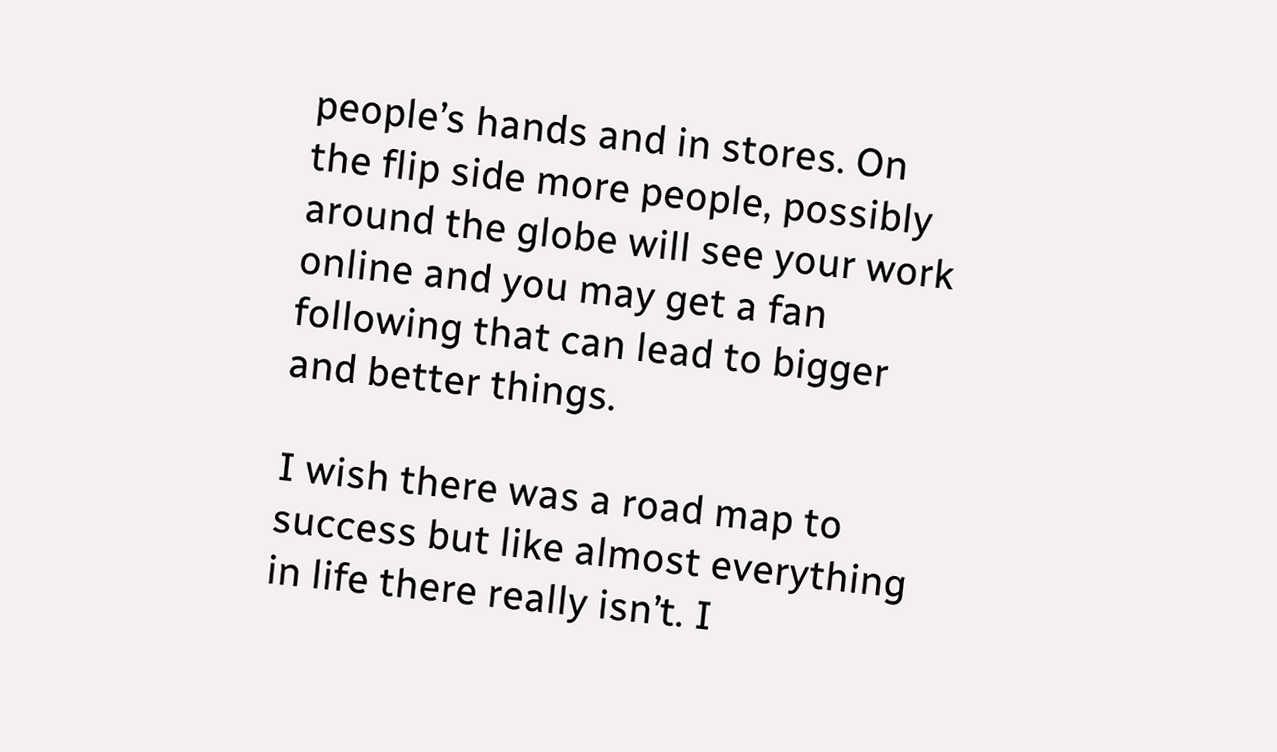people’s hands and in stores. On the flip side more people, possibly around the globe will see your work online and you may get a fan following that can lead to bigger and better things.

I wish there was a road map to success but like almost everything in life there really isn’t. I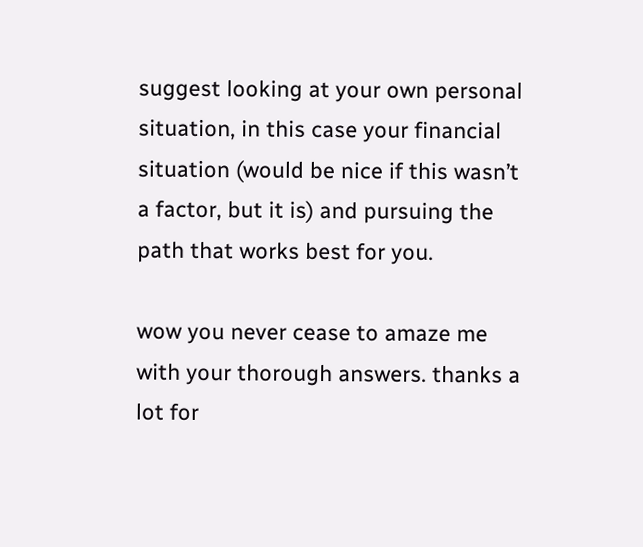suggest looking at your own personal situation, in this case your financial situation (would be nice if this wasn’t a factor, but it is) and pursuing the path that works best for you.

wow you never cease to amaze me with your thorough answers. thanks a lot for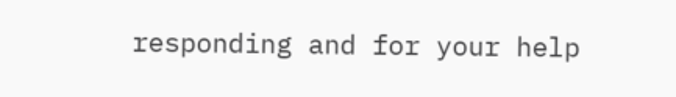responding and for your help